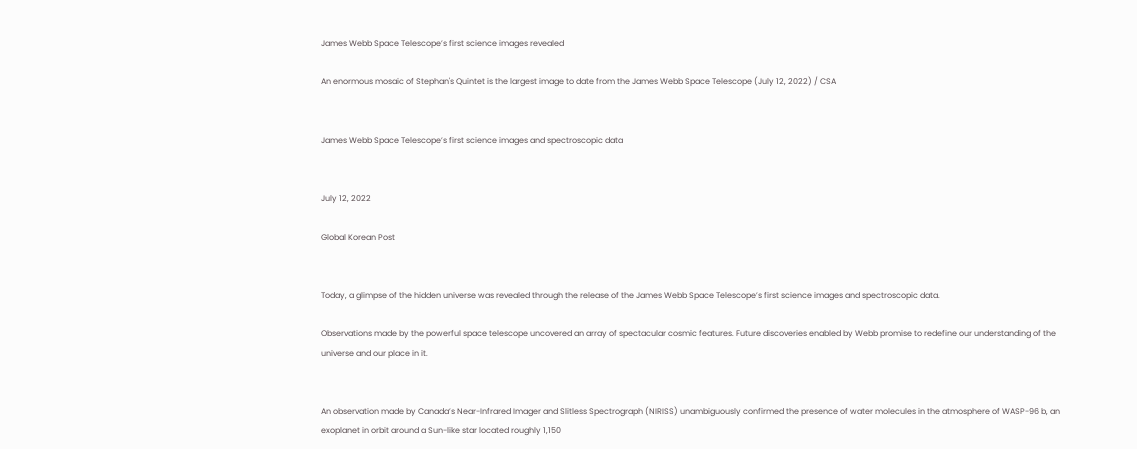James Webb Space Telescope’s first science images revealed

An enormous mosaic of Stephan's Quintet is the largest image to date from the James Webb Space Telescope (July 12, 2022) / CSA


James Webb Space Telescope’s first science images and spectroscopic data


July 12, 2022

Global Korean Post


Today, a glimpse of the hidden universe was revealed through the release of the James Webb Space Telescope’s first science images and spectroscopic data.

Observations made by the powerful space telescope uncovered an array of spectacular cosmic features. Future discoveries enabled by Webb promise to redefine our understanding of the universe and our place in it.


An observation made by Canada’s Near-Infrared Imager and Slitless Spectrograph (NIRISS) unambiguously confirmed the presence of water molecules in the atmosphere of WASP-96 b, an exoplanet in orbit around a Sun-like star located roughly 1,150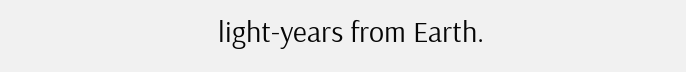light-years from Earth.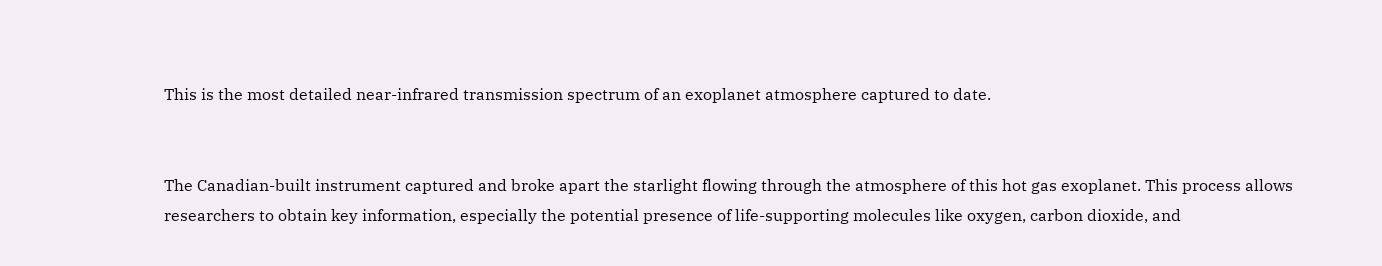This is the most detailed near-infrared transmission spectrum of an exoplanet atmosphere captured to date.


The Canadian-built instrument captured and broke apart the starlight flowing through the atmosphere of this hot gas exoplanet. This process allows researchers to obtain key information, especially the potential presence of life-supporting molecules like oxygen, carbon dioxide, and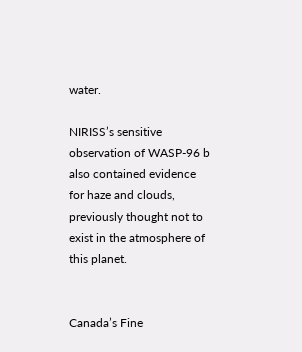water.

NIRISS’s sensitive observation of WASP-96 b also contained evidence for haze and clouds, previously thought not to exist in the atmosphere of this planet.


Canada’s Fine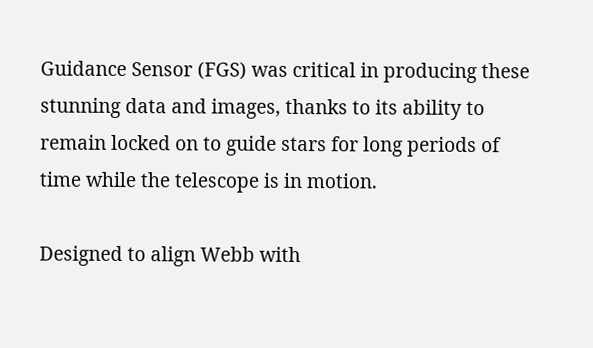Guidance Sensor (FGS) was critical in producing these stunning data and images, thanks to its ability to remain locked on to guide stars for long periods of time while the telescope is in motion.

Designed to align Webb with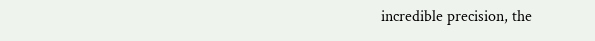incredible precision, the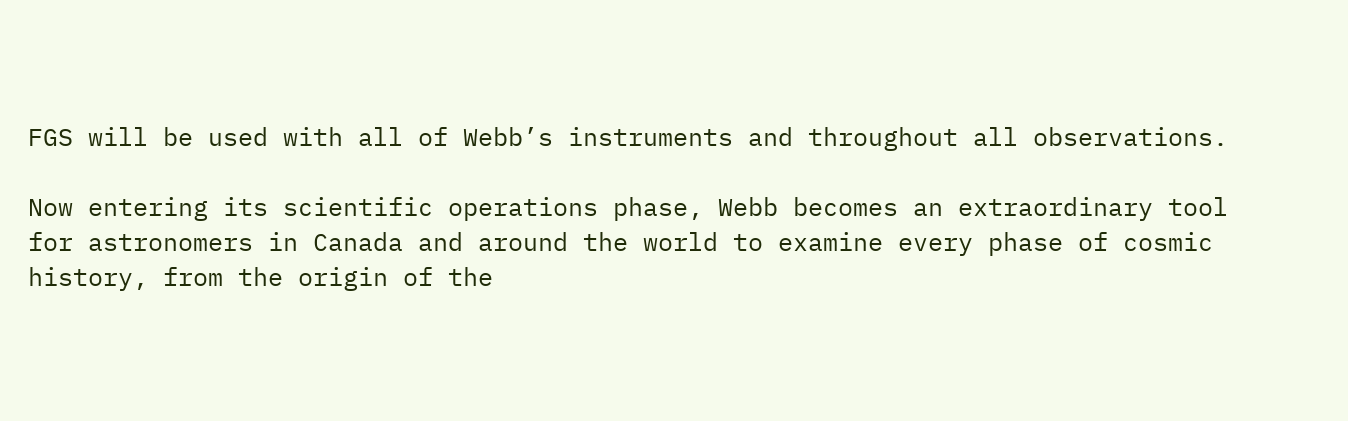FGS will be used with all of Webb’s instruments and throughout all observations.

Now entering its scientific operations phase, Webb becomes an extraordinary tool for astronomers in Canada and around the world to examine every phase of cosmic history, from the origin of the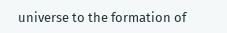universe to the formation of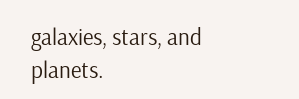galaxies, stars, and planets.